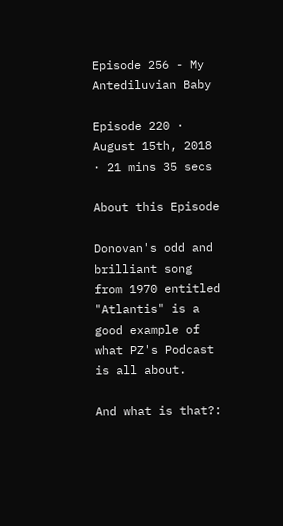Episode 256 - My Antediluvian Baby

Episode 220 · August 15th, 2018 · 21 mins 35 secs

About this Episode

Donovan's odd and brilliant song from 1970 entitled "Atlantis" is a good example of what PZ's Podcast is all about.

And what is that?: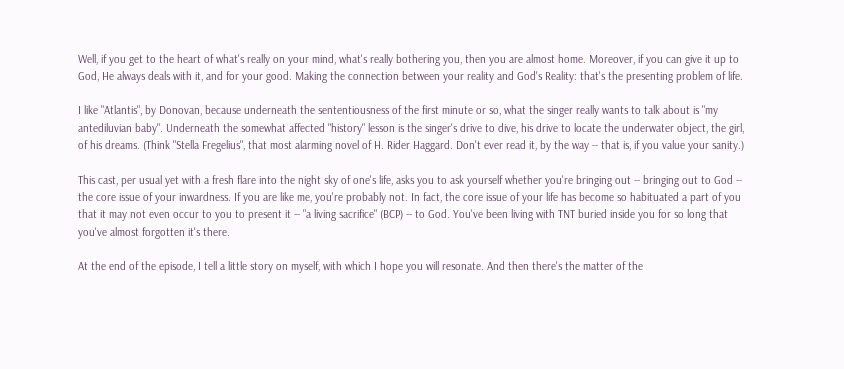Well, if you get to the heart of what's really on your mind, what's really bothering you, then you are almost home. Moreover, if you can give it up to God, He always deals with it, and for your good. Making the connection between your reality and God's Reality: that's the presenting problem of life.

I like "Atlantis", by Donovan, because underneath the sententiousness of the first minute or so, what the singer really wants to talk about is "my antediluvian baby". Underneath the somewhat affected "history" lesson is the singer's drive to dive, his drive to locate the underwater object, the girl, of his dreams. (Think "Stella Fregelius", that most alarming novel of H. Rider Haggard. Don't ever read it, by the way -- that is, if you value your sanity.)

This cast, per usual yet with a fresh flare into the night sky of one's life, asks you to ask yourself whether you're bringing out -- bringing out to God -- the core issue of your inwardness. If you are like me, you're probably not. In fact, the core issue of your life has become so habituated a part of you that it may not even occur to you to present it -- "a living sacrifice" (BCP) -- to God. You've been living with TNT buried inside you for so long that you've almost forgotten it's there.

At the end of the episode, I tell a little story on myself, with which I hope you will resonate. And then there's the matter of the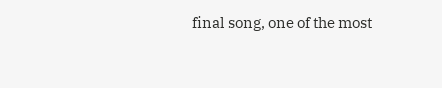final song, one of the most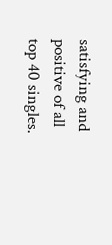satisfying and positive of all top 40 singles.